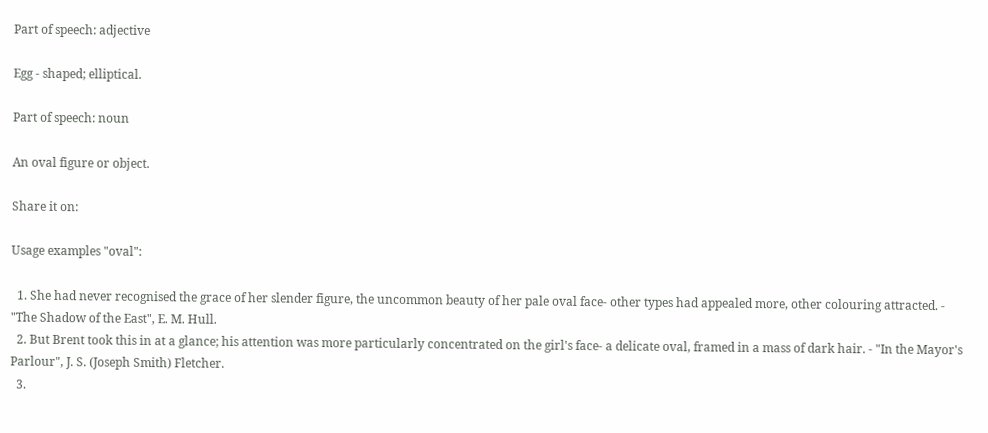Part of speech: adjective

Egg - shaped; elliptical.

Part of speech: noun

An oval figure or object.

Share it on:

Usage examples "oval":

  1. She had never recognised the grace of her slender figure, the uncommon beauty of her pale oval face- other types had appealed more, other colouring attracted. - "The Shadow of the East", E. M. Hull.
  2. But Brent took this in at a glance; his attention was more particularly concentrated on the girl's face- a delicate oval, framed in a mass of dark hair. - "In the Mayor's Parlour", J. S. (Joseph Smith) Fletcher.
  3.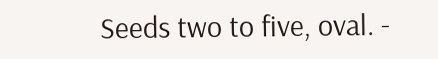Seeds two to five, oval. -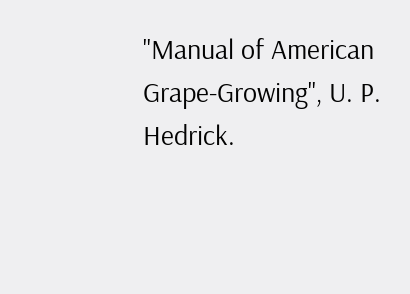"Manual of American Grape-Growing", U. P. Hedrick.